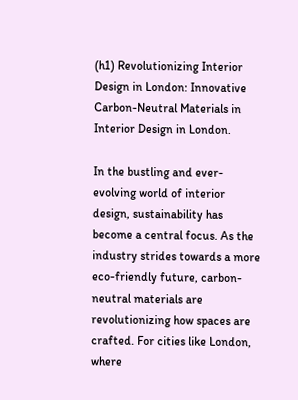(h1) Revolutionizing Interior Design in London: Innovative Carbon-Neutral Materials in Interior Design in London.

In the bustling and ever-evolving world of interior design, sustainability has become a central focus. As the industry strides towards a more eco-friendly future, carbon-neutral materials are revolutionizing how spaces are crafted. For cities like London, where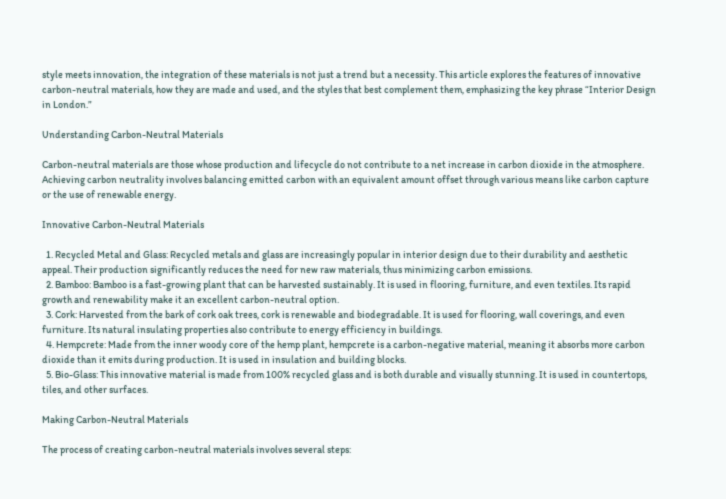style meets innovation, the integration of these materials is not just a trend but a necessity. This article explores the features of innovative carbon-neutral materials, how they are made and used, and the styles that best complement them, emphasizing the key phrase “Interior Design in London.”

Understanding Carbon-Neutral Materials

Carbon-neutral materials are those whose production and lifecycle do not contribute to a net increase in carbon dioxide in the atmosphere. Achieving carbon neutrality involves balancing emitted carbon with an equivalent amount offset through various means like carbon capture or the use of renewable energy.

Innovative Carbon-Neutral Materials

  1. Recycled Metal and Glass: Recycled metals and glass are increasingly popular in interior design due to their durability and aesthetic appeal. Their production significantly reduces the need for new raw materials, thus minimizing carbon emissions.
  2. Bamboo: Bamboo is a fast-growing plant that can be harvested sustainably. It is used in flooring, furniture, and even textiles. Its rapid growth and renewability make it an excellent carbon-neutral option.
  3. Cork: Harvested from the bark of cork oak trees, cork is renewable and biodegradable. It is used for flooring, wall coverings, and even furniture. Its natural insulating properties also contribute to energy efficiency in buildings.
  4. Hempcrete: Made from the inner woody core of the hemp plant, hempcrete is a carbon-negative material, meaning it absorbs more carbon dioxide than it emits during production. It is used in insulation and building blocks.
  5. Bio-Glass: This innovative material is made from 100% recycled glass and is both durable and visually stunning. It is used in countertops, tiles, and other surfaces.

Making Carbon-Neutral Materials

The process of creating carbon-neutral materials involves several steps: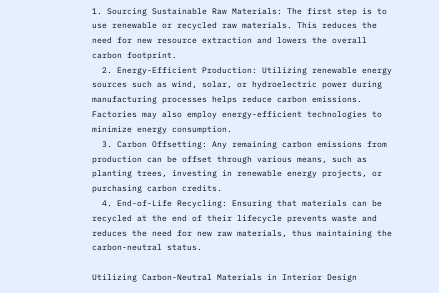1. Sourcing Sustainable Raw Materials: The first step is to use renewable or recycled raw materials. This reduces the need for new resource extraction and lowers the overall carbon footprint.
  2. Energy-Efficient Production: Utilizing renewable energy sources such as wind, solar, or hydroelectric power during manufacturing processes helps reduce carbon emissions. Factories may also employ energy-efficient technologies to minimize energy consumption.
  3. Carbon Offsetting: Any remaining carbon emissions from production can be offset through various means, such as planting trees, investing in renewable energy projects, or purchasing carbon credits.
  4. End-of-Life Recycling: Ensuring that materials can be recycled at the end of their lifecycle prevents waste and reduces the need for new raw materials, thus maintaining the carbon-neutral status.

Utilizing Carbon-Neutral Materials in Interior Design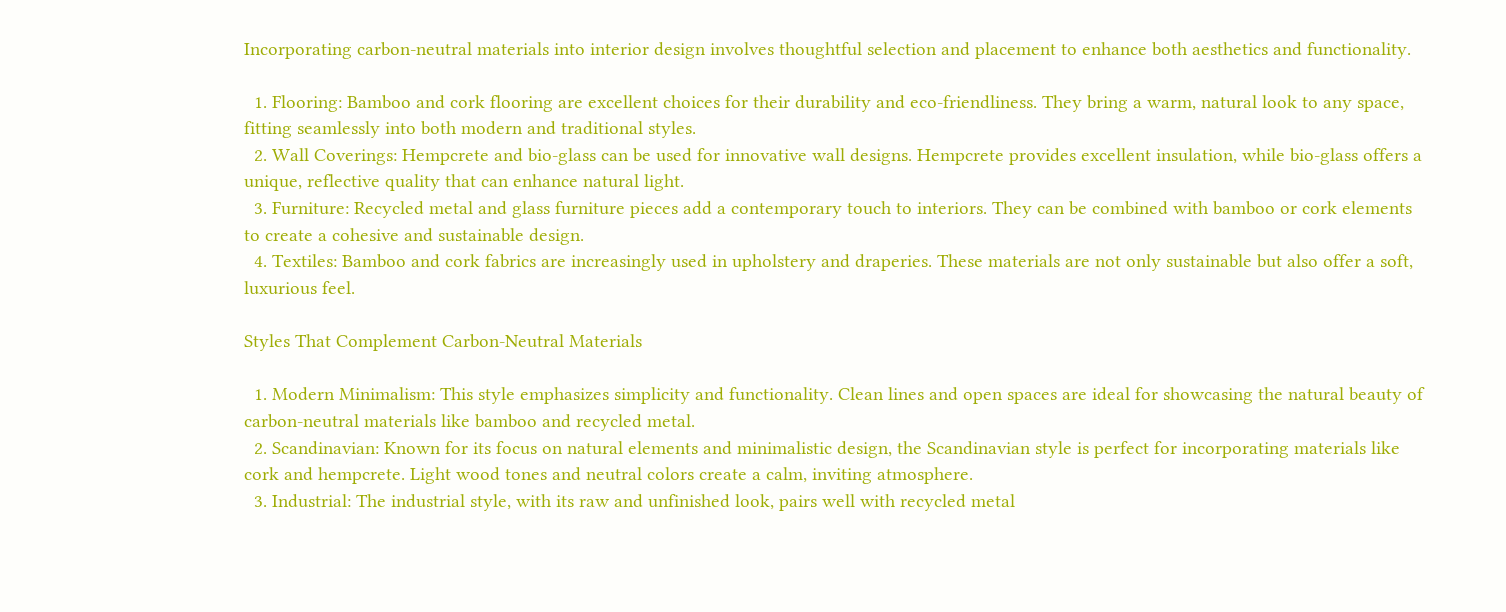Incorporating carbon-neutral materials into interior design involves thoughtful selection and placement to enhance both aesthetics and functionality.

  1. Flooring: Bamboo and cork flooring are excellent choices for their durability and eco-friendliness. They bring a warm, natural look to any space, fitting seamlessly into both modern and traditional styles.
  2. Wall Coverings: Hempcrete and bio-glass can be used for innovative wall designs. Hempcrete provides excellent insulation, while bio-glass offers a unique, reflective quality that can enhance natural light.
  3. Furniture: Recycled metal and glass furniture pieces add a contemporary touch to interiors. They can be combined with bamboo or cork elements to create a cohesive and sustainable design.
  4. Textiles: Bamboo and cork fabrics are increasingly used in upholstery and draperies. These materials are not only sustainable but also offer a soft, luxurious feel.

Styles That Complement Carbon-Neutral Materials

  1. Modern Minimalism: This style emphasizes simplicity and functionality. Clean lines and open spaces are ideal for showcasing the natural beauty of carbon-neutral materials like bamboo and recycled metal.
  2. Scandinavian: Known for its focus on natural elements and minimalistic design, the Scandinavian style is perfect for incorporating materials like cork and hempcrete. Light wood tones and neutral colors create a calm, inviting atmosphere.
  3. Industrial: The industrial style, with its raw and unfinished look, pairs well with recycled metal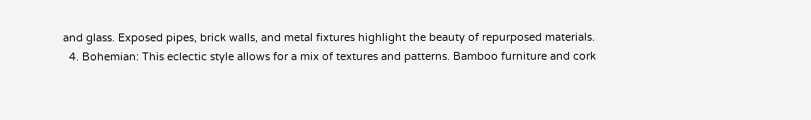and glass. Exposed pipes, brick walls, and metal fixtures highlight the beauty of repurposed materials.
  4. Bohemian: This eclectic style allows for a mix of textures and patterns. Bamboo furniture and cork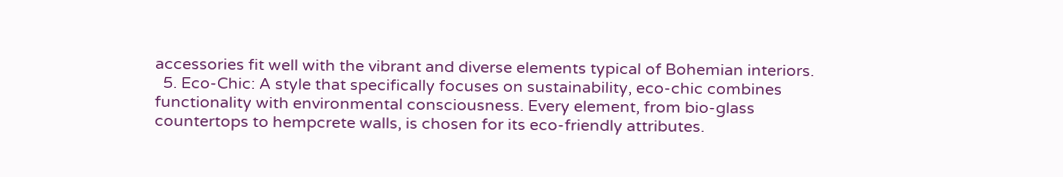accessories fit well with the vibrant and diverse elements typical of Bohemian interiors.
  5. Eco-Chic: A style that specifically focuses on sustainability, eco-chic combines functionality with environmental consciousness. Every element, from bio-glass countertops to hempcrete walls, is chosen for its eco-friendly attributes.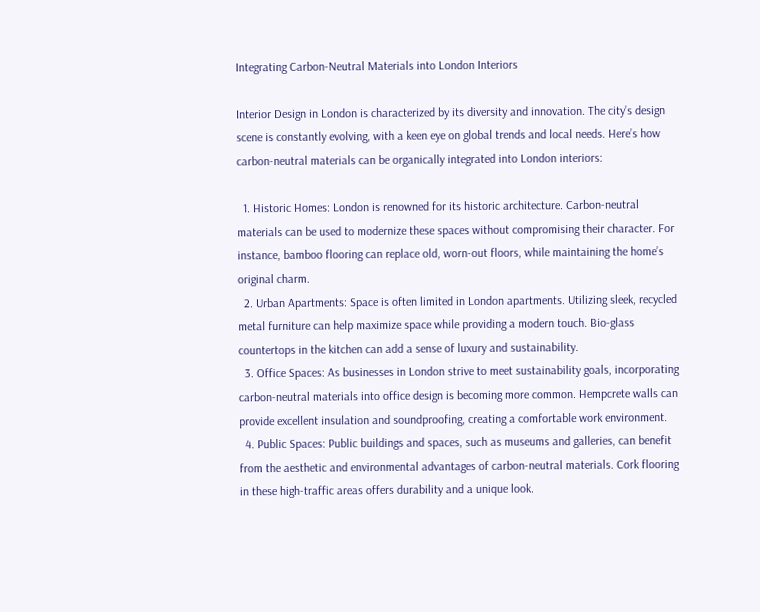Integrating Carbon-Neutral Materials into London Interiors

Interior Design in London is characterized by its diversity and innovation. The city’s design scene is constantly evolving, with a keen eye on global trends and local needs. Here’s how carbon-neutral materials can be organically integrated into London interiors:

  1. Historic Homes: London is renowned for its historic architecture. Carbon-neutral materials can be used to modernize these spaces without compromising their character. For instance, bamboo flooring can replace old, worn-out floors, while maintaining the home’s original charm.
  2. Urban Apartments: Space is often limited in London apartments. Utilizing sleek, recycled metal furniture can help maximize space while providing a modern touch. Bio-glass countertops in the kitchen can add a sense of luxury and sustainability.
  3. Office Spaces: As businesses in London strive to meet sustainability goals, incorporating carbon-neutral materials into office design is becoming more common. Hempcrete walls can provide excellent insulation and soundproofing, creating a comfortable work environment.
  4. Public Spaces: Public buildings and spaces, such as museums and galleries, can benefit from the aesthetic and environmental advantages of carbon-neutral materials. Cork flooring in these high-traffic areas offers durability and a unique look.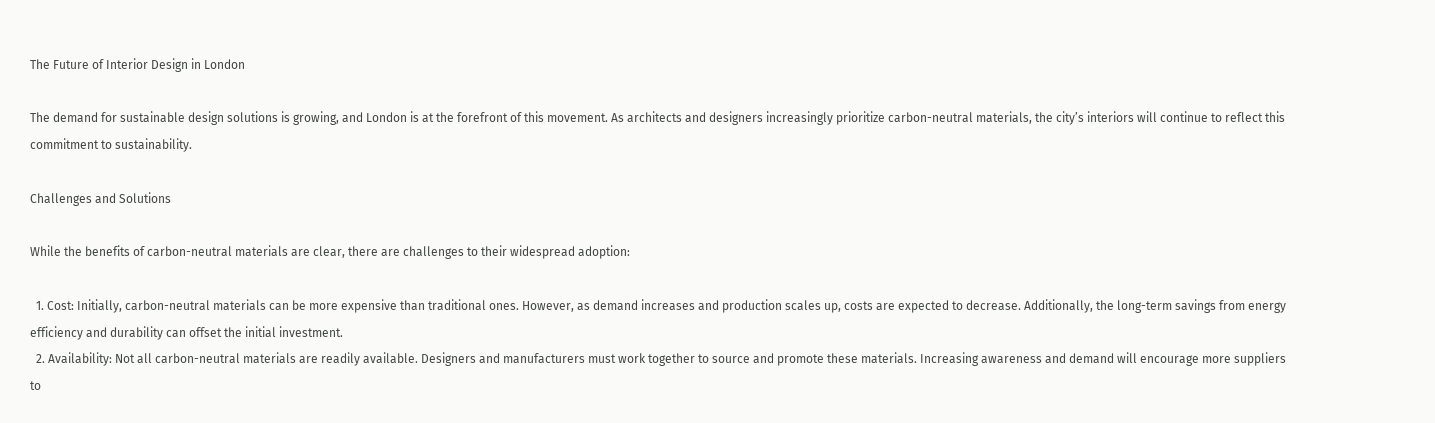The Future of Interior Design in London

The demand for sustainable design solutions is growing, and London is at the forefront of this movement. As architects and designers increasingly prioritize carbon-neutral materials, the city’s interiors will continue to reflect this commitment to sustainability.

Challenges and Solutions

While the benefits of carbon-neutral materials are clear, there are challenges to their widespread adoption:

  1. Cost: Initially, carbon-neutral materials can be more expensive than traditional ones. However, as demand increases and production scales up, costs are expected to decrease. Additionally, the long-term savings from energy efficiency and durability can offset the initial investment.
  2. Availability: Not all carbon-neutral materials are readily available. Designers and manufacturers must work together to source and promote these materials. Increasing awareness and demand will encourage more suppliers to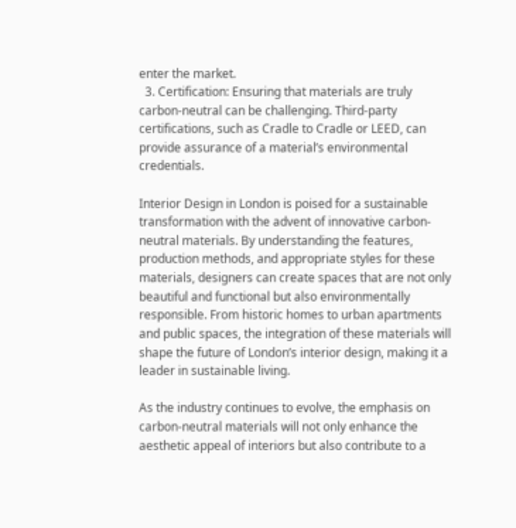enter the market.
  3. Certification: Ensuring that materials are truly carbon-neutral can be challenging. Third-party certifications, such as Cradle to Cradle or LEED, can provide assurance of a material’s environmental credentials.

Interior Design in London is poised for a sustainable transformation with the advent of innovative carbon-neutral materials. By understanding the features, production methods, and appropriate styles for these materials, designers can create spaces that are not only beautiful and functional but also environmentally responsible. From historic homes to urban apartments and public spaces, the integration of these materials will shape the future of London’s interior design, making it a leader in sustainable living.

As the industry continues to evolve, the emphasis on carbon-neutral materials will not only enhance the aesthetic appeal of interiors but also contribute to a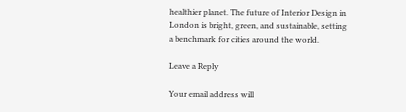healthier planet. The future of Interior Design in London is bright, green, and sustainable, setting a benchmark for cities around the world.

Leave a Reply

Your email address will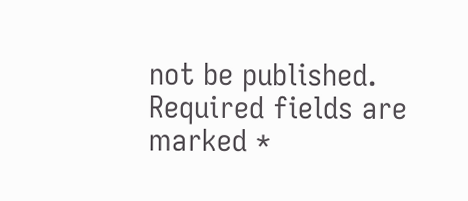not be published. Required fields are marked *